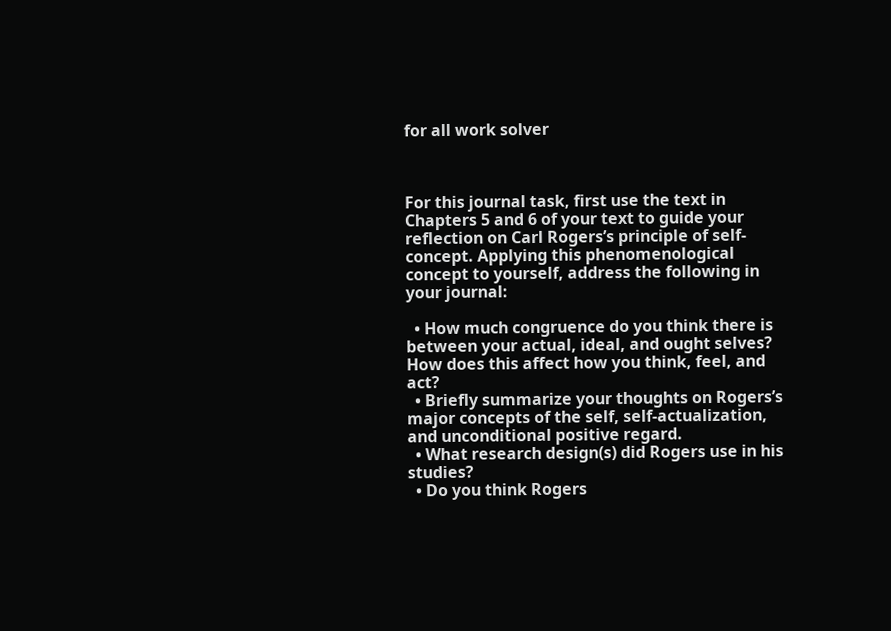for all work solver



For this journal task, first use the text in Chapters 5 and 6 of your text to guide your reflection on Carl Rogers’s principle of self-concept. Applying this phenomenological concept to yourself, address the following in your journal:

  • How much congruence do you think there is between your actual, ideal, and ought selves? How does this affect how you think, feel, and act?
  • Briefly summarize your thoughts on Rogers’s major concepts of the self, self-actualization, and unconditional positive regard.
  • What research design(s) did Rogers use in his studies?
  • Do you think Rogers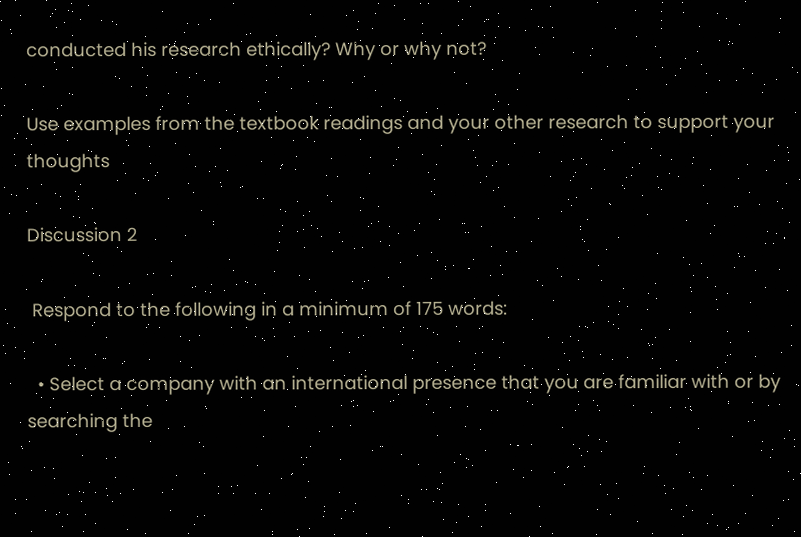conducted his research ethically? Why or why not?

Use examples from the textbook readings and your other research to support your thoughts

Discussion 2

 Respond to the following in a minimum of 175 words:

  • Select a company with an international presence that you are familiar with or by searching the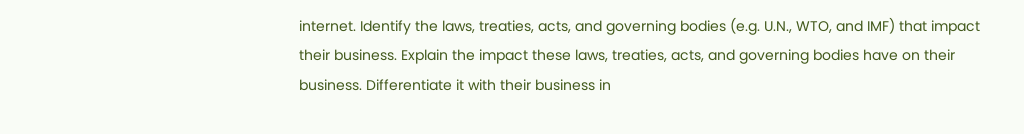internet. Identify the laws, treaties, acts, and governing bodies (e.g. U.N., WTO, and IMF) that impact their business. Explain the impact these laws, treaties, acts, and governing bodies have on their business. Differentiate it with their business in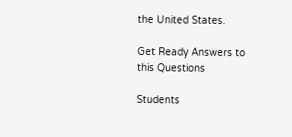the United States.

Get Ready Answers to this Questions

Students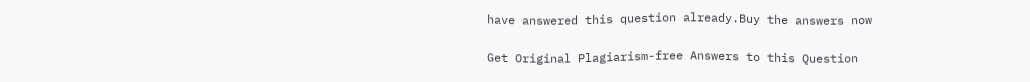have answered this question already.Buy the answers now

Get Original Plagiarism-free Answers to this Question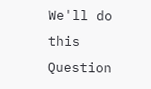We'll do this Question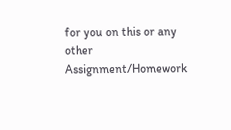for you on this or any other Assignment/Homework